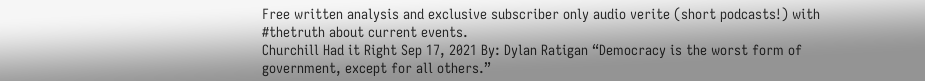Free written analysis and exclusive subscriber only audio verite (short podcasts!) with #thetruth about current events.
Churchill Had it Right Sep 17, 2021 By: Dylan Ratigan “Democracy is the worst form of government, except for all others.”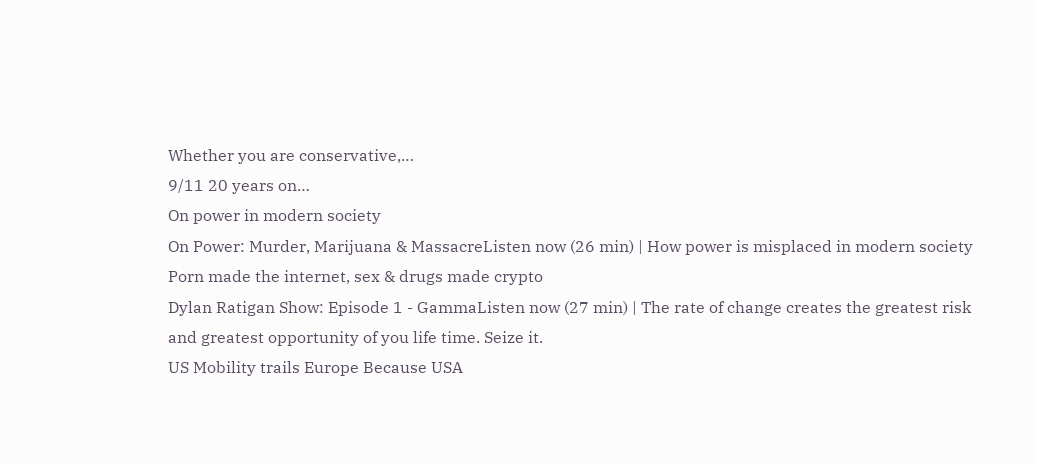Whether you are conservative,…
9/11 20 years on…
On power in modern society
On Power: Murder, Marijuana & MassacreListen now (26 min) | How power is misplaced in modern society
Porn made the internet, sex & drugs made crypto
Dylan Ratigan Show: Episode 1 - GammaListen now (27 min) | The rate of change creates the greatest risk and greatest opportunity of you life time. Seize it.
US Mobility trails Europe Because USA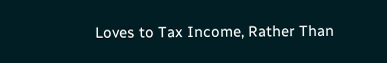Loves to Tax Income, Rather Than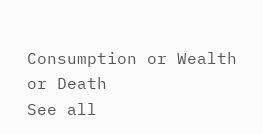Consumption or Wealth or Death
See all